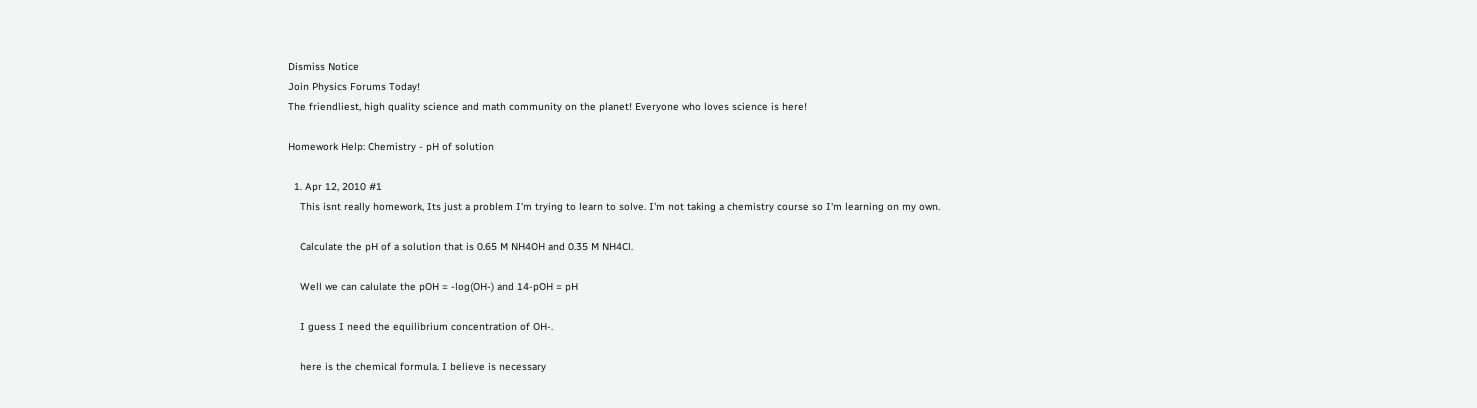Dismiss Notice
Join Physics Forums Today!
The friendliest, high quality science and math community on the planet! Everyone who loves science is here!

Homework Help: Chemistry - pH of solution

  1. Apr 12, 2010 #1
    This isnt really homework, Its just a problem I'm trying to learn to solve. I'm not taking a chemistry course so I'm learning on my own.

    Calculate the pH of a solution that is 0.65 M NH4OH and 0.35 M NH4Cl.

    Well we can calulate the pOH = -log(OH-) and 14-pOH = pH

    I guess I need the equilibrium concentration of OH-.

    here is the chemical formula. I believe is necessary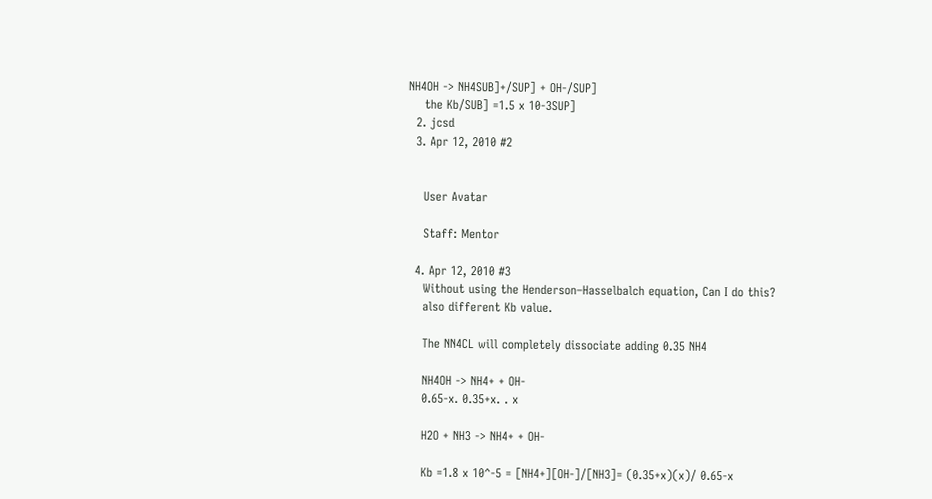NH4OH -> NH4SUB]+/SUP] + OH-/SUP]
    the Kb/SUB] =1.5 x 10-3SUP]
  2. jcsd
  3. Apr 12, 2010 #2


    User Avatar

    Staff: Mentor

  4. Apr 12, 2010 #3
    Without using the Henderson–Hasselbalch equation, Can I do this?
    also different Kb value.

    The NN4CL will completely dissociate adding 0.35 NH4

    NH4OH -> NH4+ + OH-
    0.65-x. 0.35+x. . x

    H2O + NH3 -> NH4+ + OH-

    Kb =1.8 x 10^-5 = [NH4+][OH-]/[NH3]= (0.35+x)(x)/ 0.65-x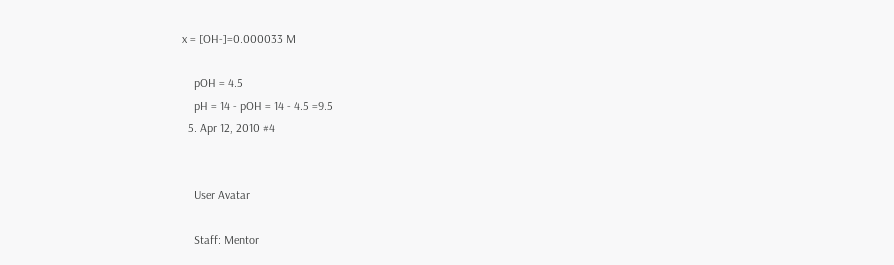x = [OH-]=0.000033 M

    pOH = 4.5
    pH = 14 - pOH = 14 - 4.5 =9.5
  5. Apr 12, 2010 #4


    User Avatar

    Staff: Mentor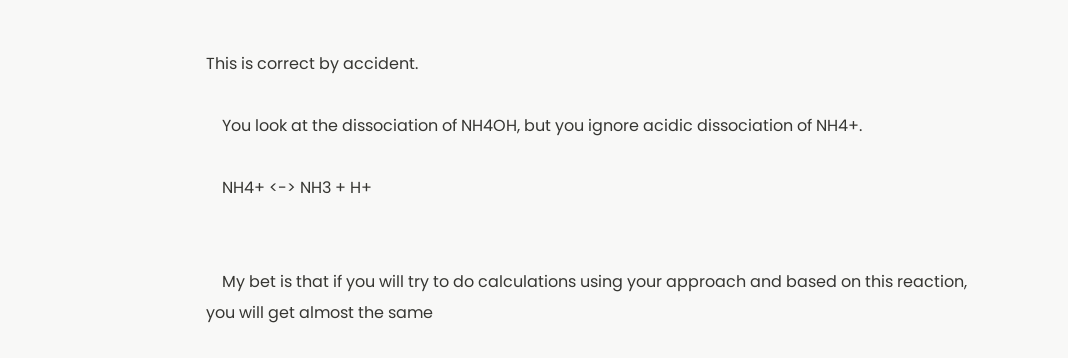This is correct by accident.

    You look at the dissociation of NH4OH, but you ignore acidic dissociation of NH4+.

    NH4+ <-> NH3 + H+


    My bet is that if you will try to do calculations using your approach and based on this reaction, you will get almost the same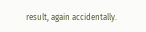result, again accidentally.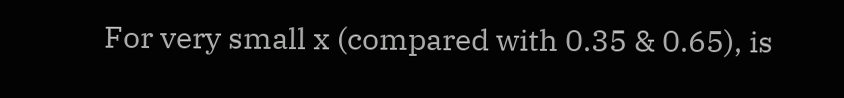For very small x (compared with 0.35 & 0.65), is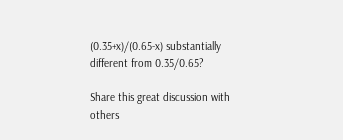(0.35+x)/(0.65-x) substantially different from 0.35/0.65?

Share this great discussion with others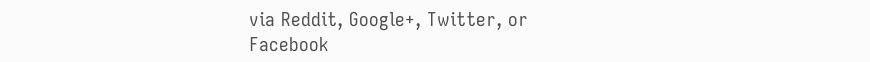via Reddit, Google+, Twitter, or Facebook